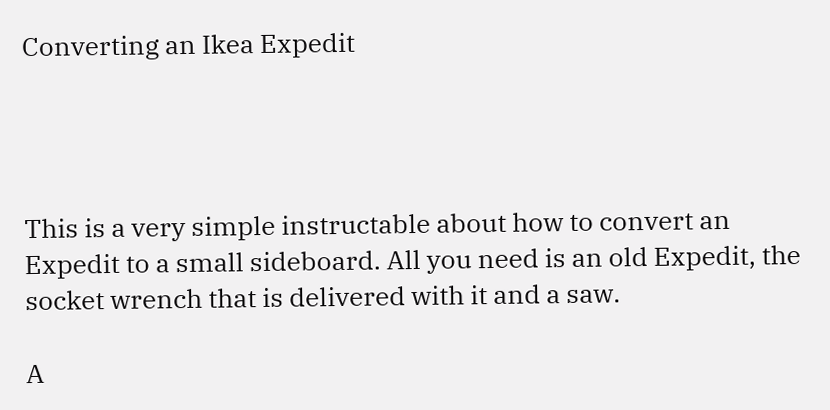Converting an Ikea Expedit




This is a very simple instructable about how to convert an Expedit to a small sideboard. All you need is an old Expedit, the socket wrench that is delivered with it and a saw.

A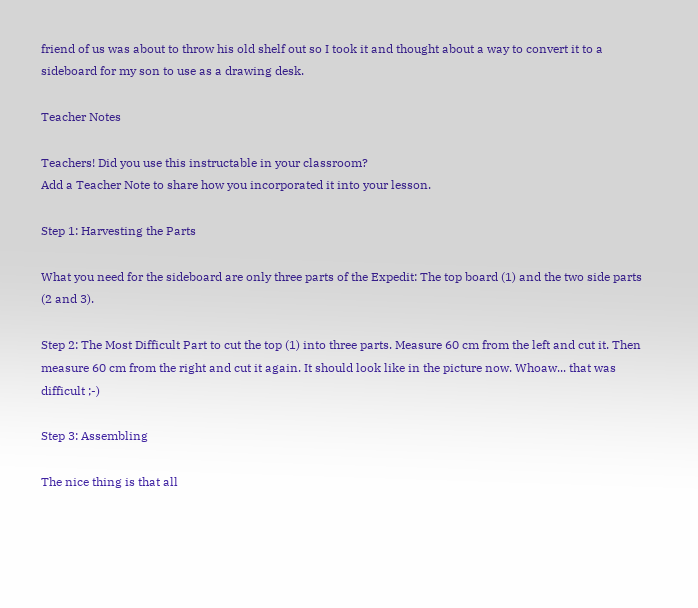friend of us was about to throw his old shelf out so I took it and thought about a way to convert it to a sideboard for my son to use as a drawing desk.

Teacher Notes

Teachers! Did you use this instructable in your classroom?
Add a Teacher Note to share how you incorporated it into your lesson.

Step 1: Harvesting the Parts

What you need for the sideboard are only three parts of the Expedit: The top board (1) and the two side parts (2 and 3).

Step 2: The Most Difficult Part to cut the top (1) into three parts. Measure 60 cm from the left and cut it. Then measure 60 cm from the right and cut it again. It should look like in the picture now. Whoaw... that was difficult ;-)

Step 3: Assembling

The nice thing is that all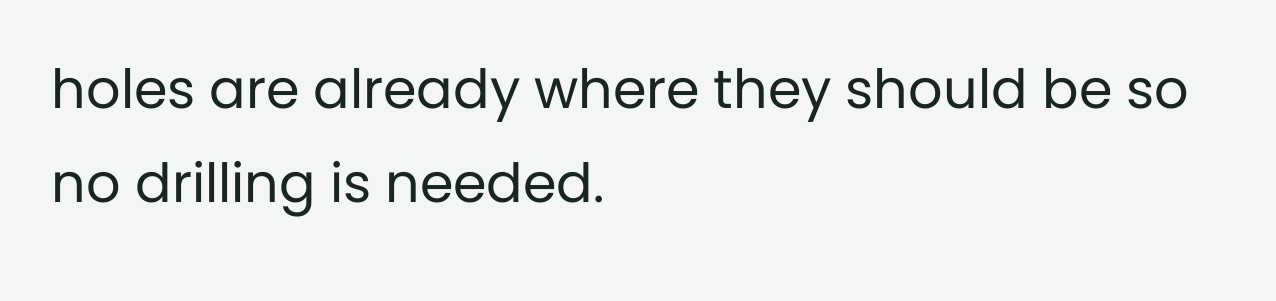holes are already where they should be so no drilling is needed.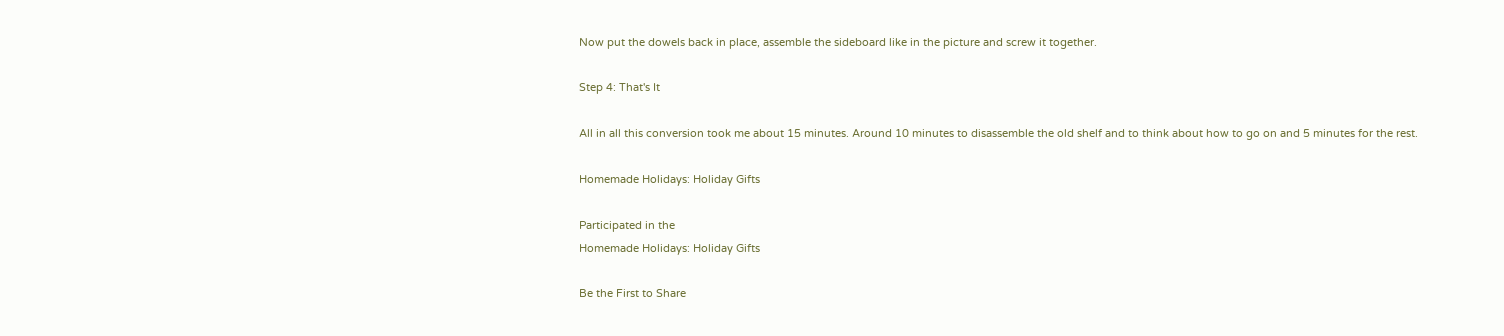Now put the dowels back in place, assemble the sideboard like in the picture and screw it together.

Step 4: That's It

All in all this conversion took me about 15 minutes. Around 10 minutes to disassemble the old shelf and to think about how to go on and 5 minutes for the rest.

Homemade Holidays: Holiday Gifts

Participated in the
Homemade Holidays: Holiday Gifts

Be the First to Share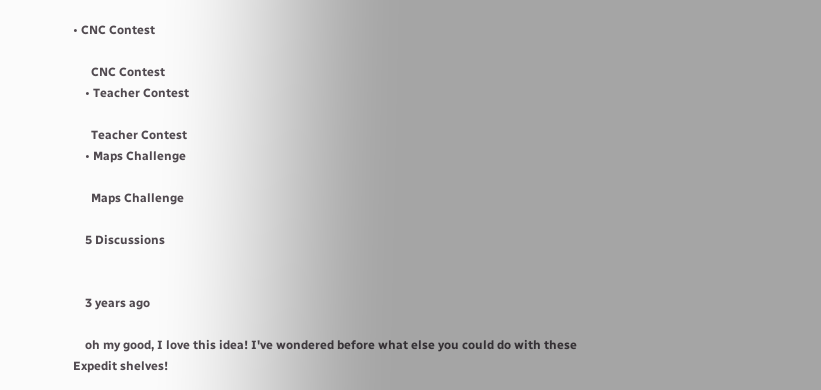• CNC Contest

      CNC Contest
    • Teacher Contest

      Teacher Contest
    • Maps Challenge

      Maps Challenge

    5 Discussions


    3 years ago

    oh my good, I love this idea! I've wondered before what else you could do with these Expedit shelves!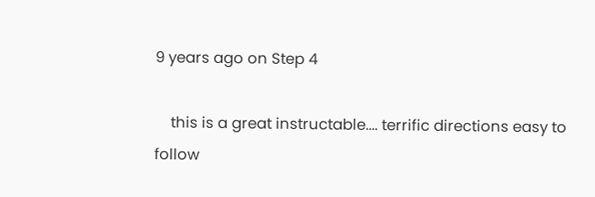9 years ago on Step 4

    this is a great instructable.... terrific directions easy to follow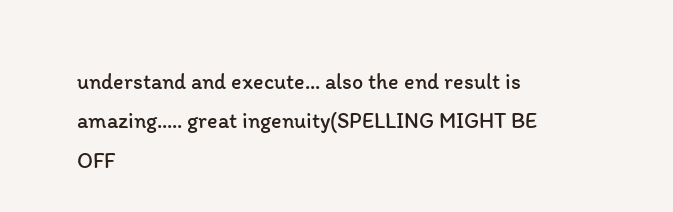understand and execute... also the end result is amazing..... great ingenuity(SPELLING MIGHT BE OFF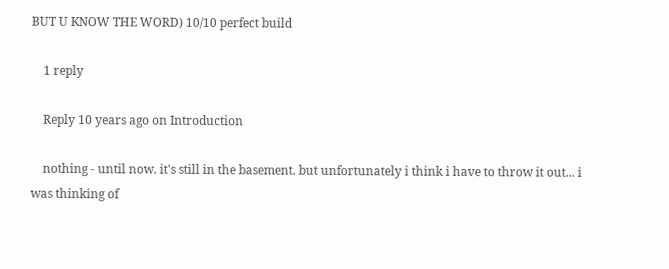BUT U KNOW THE WORD) 10/10 perfect build

    1 reply

    Reply 10 years ago on Introduction

    nothing - until now. it's still in the basement. but unfortunately i think i have to throw it out... i was thinking of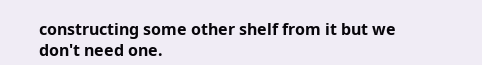constructing some other shelf from it but we don't need one.